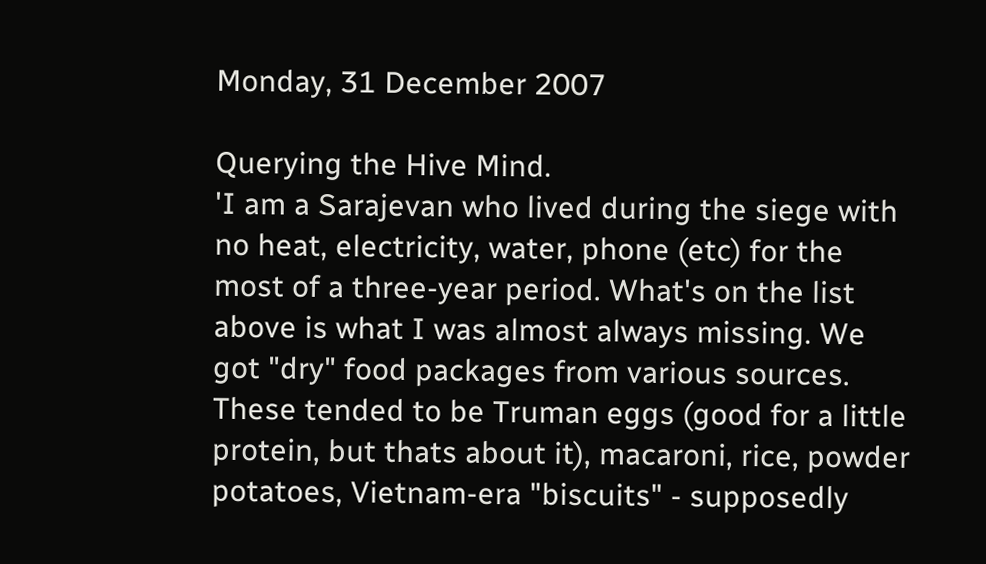Monday, 31 December 2007

Querying the Hive Mind.
'I am a Sarajevan who lived during the siege with no heat, electricity, water, phone (etc) for the most of a three-year period. What's on the list above is what I was almost always missing. We got "dry" food packages from various sources. These tended to be Truman eggs (good for a little protein, but thats about it), macaroni, rice, powder potatoes, Vietnam-era "biscuits" - supposedly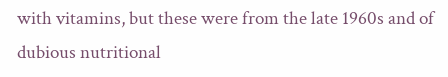with vitamins, but these were from the late 1960s and of dubious nutritional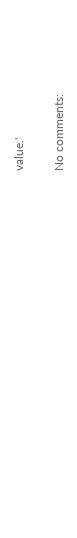value.'

No comments: